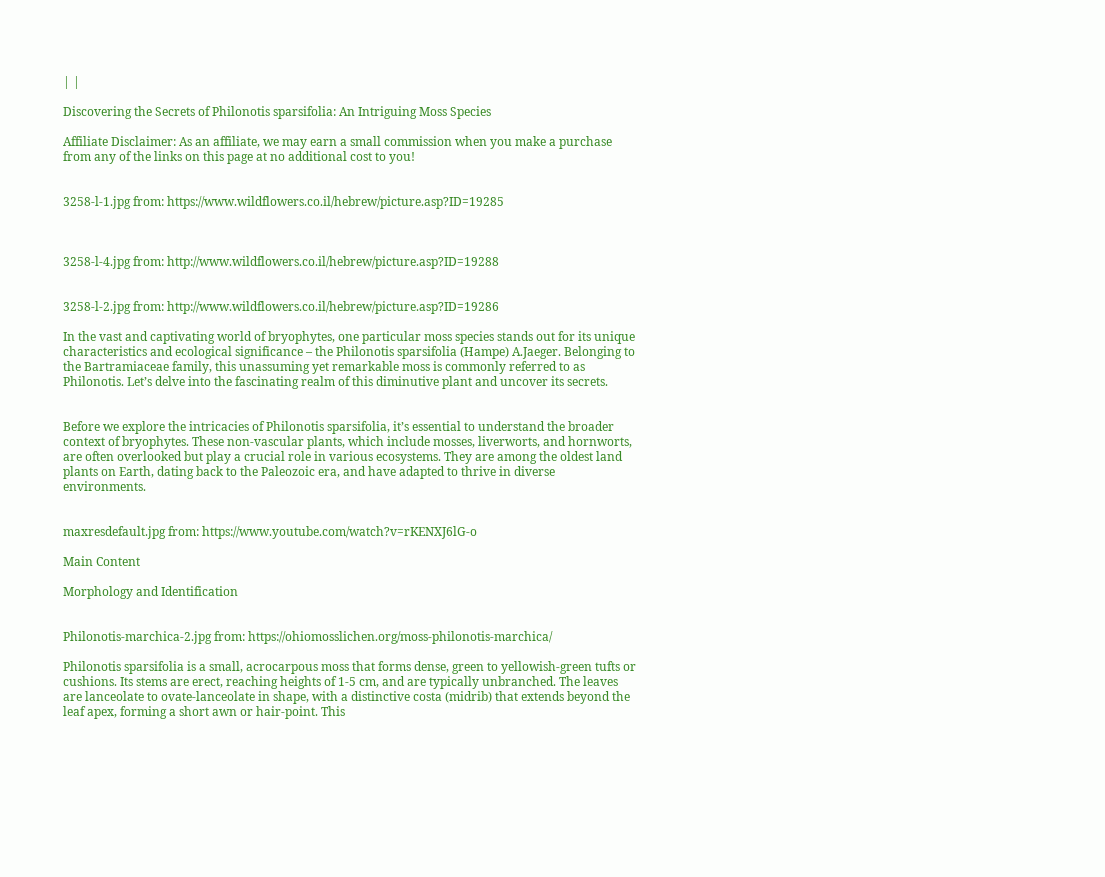| |

Discovering the Secrets of Philonotis sparsifolia: An Intriguing Moss Species

Affiliate Disclaimer: As an affiliate, we may earn a small commission when you make a purchase from any of the links on this page at no additional cost to you!


3258-l-1.jpg from: https://www.wildflowers.co.il/hebrew/picture.asp?ID=19285



3258-l-4.jpg from: http://www.wildflowers.co.il/hebrew/picture.asp?ID=19288


3258-l-2.jpg from: http://www.wildflowers.co.il/hebrew/picture.asp?ID=19286

In the vast and captivating world of bryophytes, one particular moss species stands out for its unique characteristics and ecological significance – the Philonotis sparsifolia (Hampe) A.Jaeger. Belonging to the Bartramiaceae family, this unassuming yet remarkable moss is commonly referred to as Philonotis. Let’s delve into the fascinating realm of this diminutive plant and uncover its secrets.


Before we explore the intricacies of Philonotis sparsifolia, it’s essential to understand the broader context of bryophytes. These non-vascular plants, which include mosses, liverworts, and hornworts, are often overlooked but play a crucial role in various ecosystems. They are among the oldest land plants on Earth, dating back to the Paleozoic era, and have adapted to thrive in diverse environments.


maxresdefault.jpg from: https://www.youtube.com/watch?v=rKENXJ6lG-o

Main Content

Morphology and Identification


Philonotis-marchica-2.jpg from: https://ohiomosslichen.org/moss-philonotis-marchica/

Philonotis sparsifolia is a small, acrocarpous moss that forms dense, green to yellowish-green tufts or cushions. Its stems are erect, reaching heights of 1-5 cm, and are typically unbranched. The leaves are lanceolate to ovate-lanceolate in shape, with a distinctive costa (midrib) that extends beyond the leaf apex, forming a short awn or hair-point. This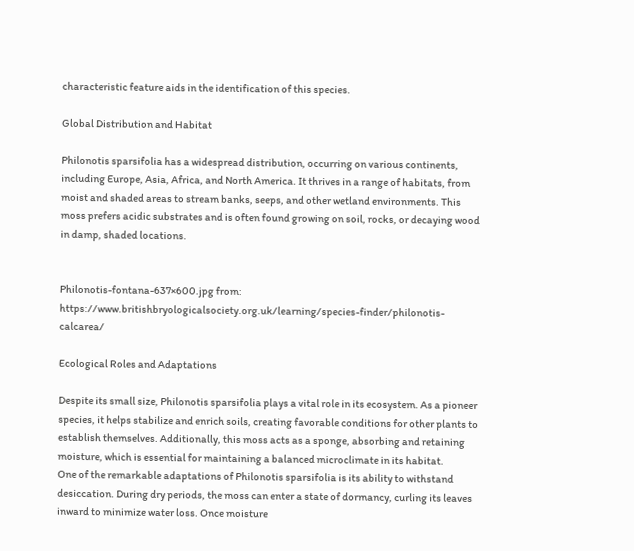characteristic feature aids in the identification of this species.

Global Distribution and Habitat

Philonotis sparsifolia has a widespread distribution, occurring on various continents, including Europe, Asia, Africa, and North America. It thrives in a range of habitats, from moist and shaded areas to stream banks, seeps, and other wetland environments. This moss prefers acidic substrates and is often found growing on soil, rocks, or decaying wood in damp, shaded locations.


Philonotis-fontana-637×600.jpg from: https://www.britishbryologicalsociety.org.uk/learning/species-finder/philonotis-calcarea/

Ecological Roles and Adaptations

Despite its small size, Philonotis sparsifolia plays a vital role in its ecosystem. As a pioneer species, it helps stabilize and enrich soils, creating favorable conditions for other plants to establish themselves. Additionally, this moss acts as a sponge, absorbing and retaining moisture, which is essential for maintaining a balanced microclimate in its habitat.
One of the remarkable adaptations of Philonotis sparsifolia is its ability to withstand desiccation. During dry periods, the moss can enter a state of dormancy, curling its leaves inward to minimize water loss. Once moisture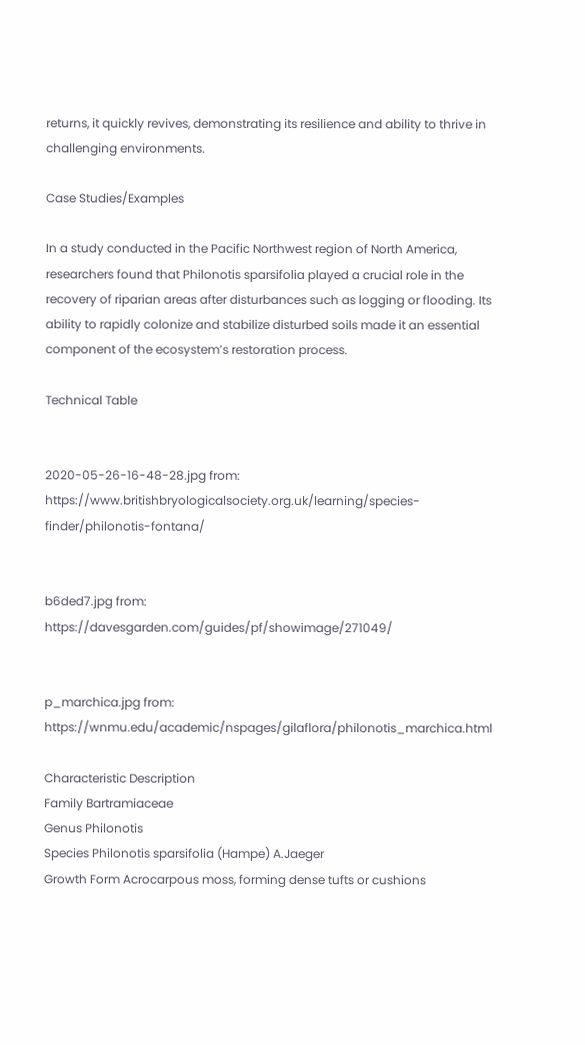returns, it quickly revives, demonstrating its resilience and ability to thrive in challenging environments.

Case Studies/Examples

In a study conducted in the Pacific Northwest region of North America, researchers found that Philonotis sparsifolia played a crucial role in the recovery of riparian areas after disturbances such as logging or flooding. Its ability to rapidly colonize and stabilize disturbed soils made it an essential component of the ecosystem’s restoration process.

Technical Table


2020-05-26-16-48-28.jpg from: https://www.britishbryologicalsociety.org.uk/learning/species-finder/philonotis-fontana/


b6ded7.jpg from: https://davesgarden.com/guides/pf/showimage/271049/


p_marchica.jpg from: https://wnmu.edu/academic/nspages/gilaflora/philonotis_marchica.html

Characteristic Description
Family Bartramiaceae
Genus Philonotis
Species Philonotis sparsifolia (Hampe) A.Jaeger
Growth Form Acrocarpous moss, forming dense tufts or cushions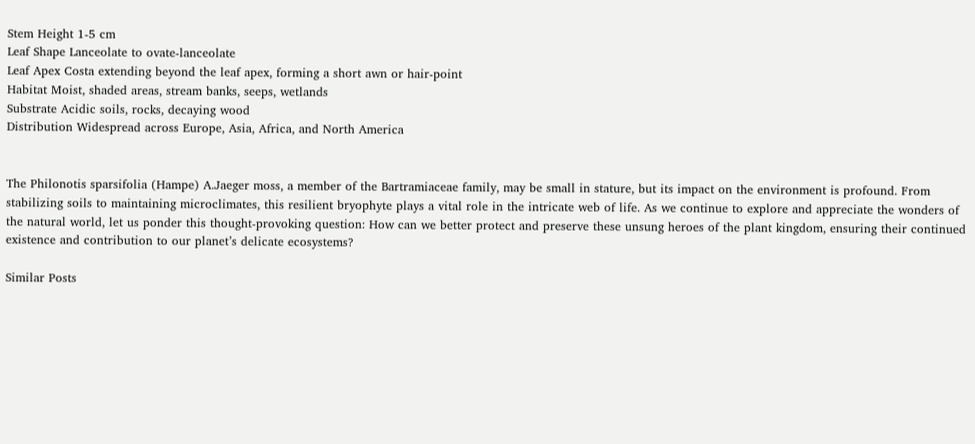Stem Height 1-5 cm
Leaf Shape Lanceolate to ovate-lanceolate
Leaf Apex Costa extending beyond the leaf apex, forming a short awn or hair-point
Habitat Moist, shaded areas, stream banks, seeps, wetlands
Substrate Acidic soils, rocks, decaying wood
Distribution Widespread across Europe, Asia, Africa, and North America


The Philonotis sparsifolia (Hampe) A.Jaeger moss, a member of the Bartramiaceae family, may be small in stature, but its impact on the environment is profound. From stabilizing soils to maintaining microclimates, this resilient bryophyte plays a vital role in the intricate web of life. As we continue to explore and appreciate the wonders of the natural world, let us ponder this thought-provoking question: How can we better protect and preserve these unsung heroes of the plant kingdom, ensuring their continued existence and contribution to our planet’s delicate ecosystems?

Similar Posts